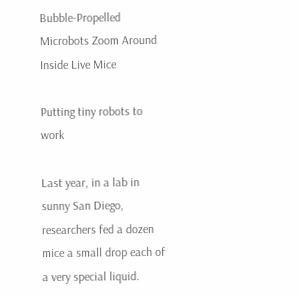Bubble-Propelled Microbots Zoom Around Inside Live Mice

Putting tiny robots to work

Last year, in a lab in sunny San Diego, researchers fed a dozen mice a small drop each of a very special liquid.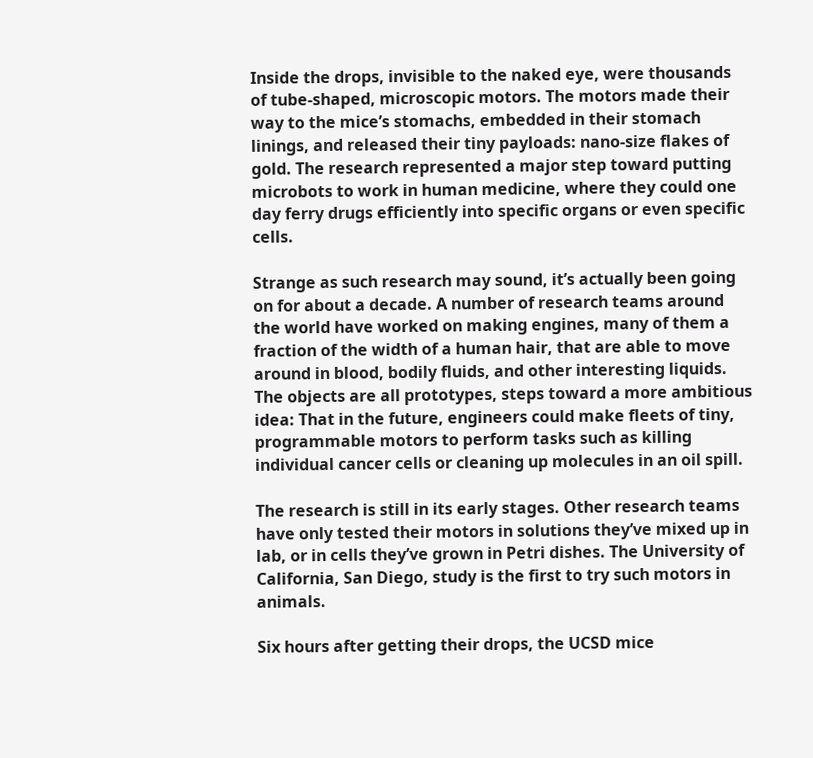Inside the drops, invisible to the naked eye, were thousands of tube-shaped, microscopic motors. The motors made their way to the mice’s stomachs, embedded in their stomach linings, and released their tiny payloads: nano-size flakes of gold. The research represented a major step toward putting microbots to work in human medicine, where they could one day ferry drugs efficiently into specific organs or even specific cells.

Strange as such research may sound, it’s actually been going on for about a decade. A number of research teams around the world have worked on making engines, many of them a fraction of the width of a human hair, that are able to move around in blood, bodily fluids, and other interesting liquids. The objects are all prototypes, steps toward a more ambitious idea: That in the future, engineers could make fleets of tiny, programmable motors to perform tasks such as killing individual cancer cells or cleaning up molecules in an oil spill.

The research is still in its early stages. Other research teams have only tested their motors in solutions they’ve mixed up in lab, or in cells they’ve grown in Petri dishes. The University of California, San Diego, study is the first to try such motors in animals.

Six hours after getting their drops, the UCSD mice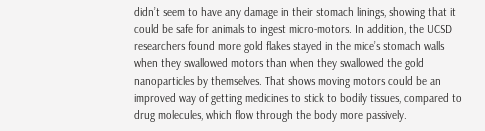didn’t seem to have any damage in their stomach linings, showing that it could be safe for animals to ingest micro-motors. In addition, the UCSD researchers found more gold flakes stayed in the mice’s stomach walls when they swallowed motors than when they swallowed the gold nanoparticles by themselves. That shows moving motors could be an improved way of getting medicines to stick to bodily tissues, compared to drug molecules, which flow through the body more passively.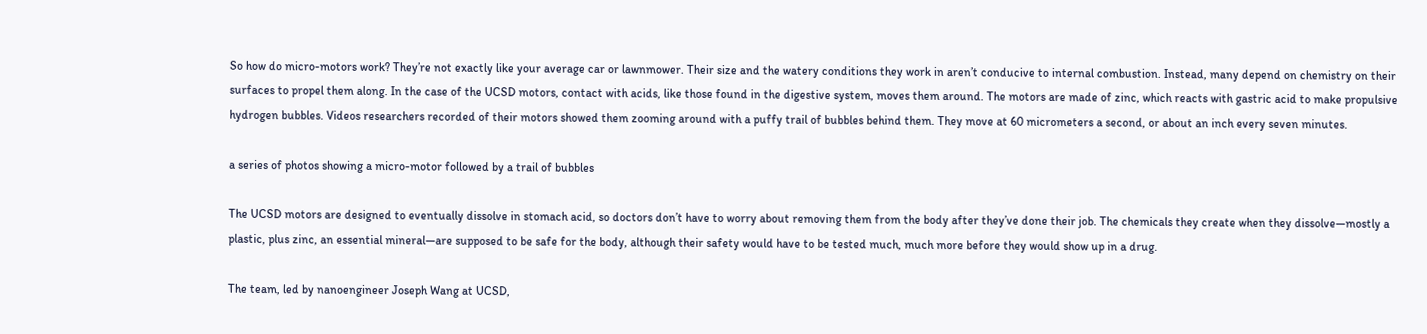So how do micro-motors work? They’re not exactly like your average car or lawnmower. Their size and the watery conditions they work in aren’t conducive to internal combustion. Instead, many depend on chemistry on their surfaces to propel them along. In the case of the UCSD motors, contact with acids, like those found in the digestive system, moves them around. The motors are made of zinc, which reacts with gastric acid to make propulsive hydrogen bubbles. Videos researchers recorded of their motors showed them zooming around with a puffy trail of bubbles behind them. They move at 60 micrometers a second, or about an inch every seven minutes.

a series of photos showing a micro-motor followed by a trail of bubbles

The UCSD motors are designed to eventually dissolve in stomach acid, so doctors don’t have to worry about removing them from the body after they’ve done their job. The chemicals they create when they dissolve—mostly a plastic, plus zinc, an essential mineral—are supposed to be safe for the body, although their safety would have to be tested much, much more before they would show up in a drug.

The team, led by nanoengineer Joseph Wang at UCSD,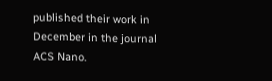published their work in December in the journal ACS Nano.